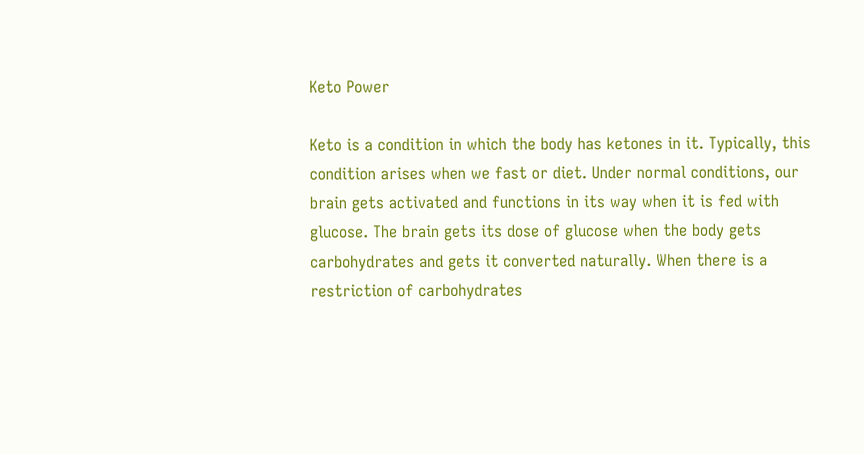Keto Power

Keto is a condition in which the body has ketones in it. Typically, this condition arises when we fast or diet. Under normal conditions, our brain gets activated and functions in its way when it is fed with glucose. The brain gets its dose of glucose when the body gets carbohydrates and gets it converted naturally. When there is a restriction of carbohydrates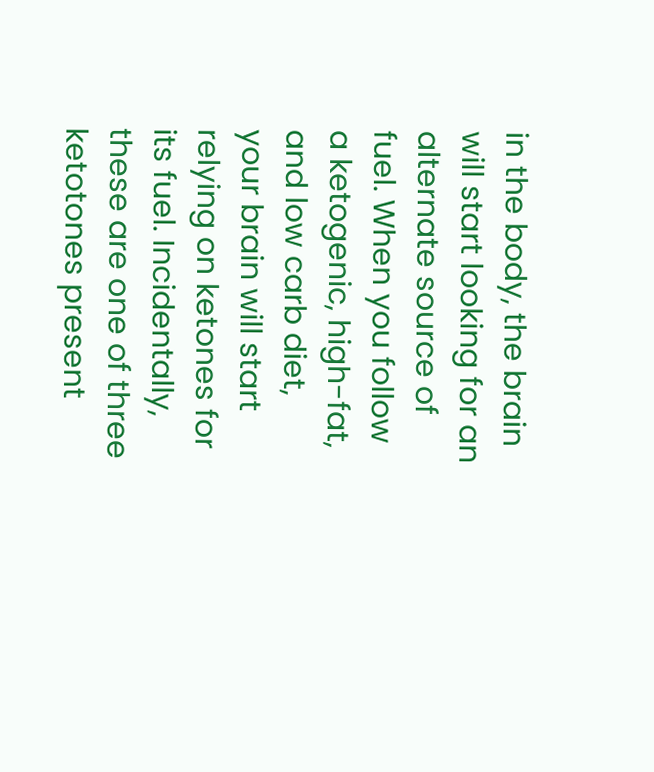in the body, the brain will start looking for an alternate source of fuel. When you follow a ketogenic, high-fat, and low carb diet, your brain will start relying on ketones for its fuel. Incidentally, these are one of three ketotones present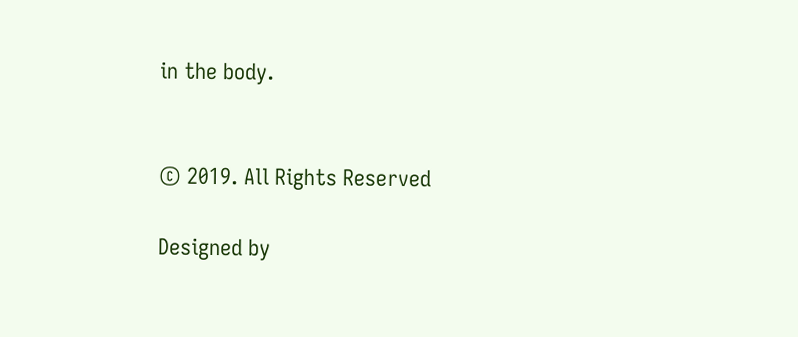in the body.


© 2019. All Rights Reserved

Designed by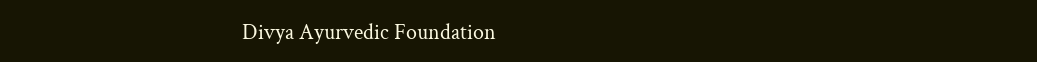Divya Ayurvedic Foundation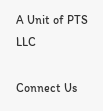A Unit of PTS LLC

Connect Us